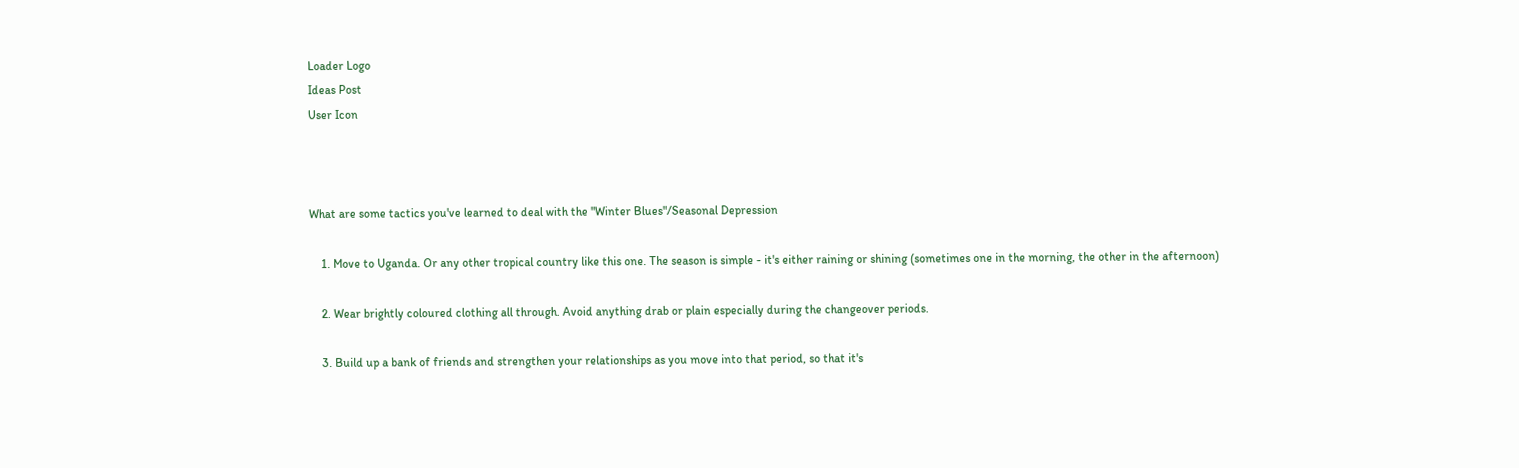Loader Logo
Ideas Post
User Icon



What are some tactics you've learned to deal with the "Winter Blues"/Seasonal Depression

    1. Move to Uganda. Or any other tropical country like this one. The season is simple - it's either raining or shining (sometimes one in the morning, the other in the afternoon)

    2. Wear brightly coloured clothing all through. Avoid anything drab or plain especially during the changeover periods.

    3. Build up a bank of friends and strengthen your relationships as you move into that period, so that it's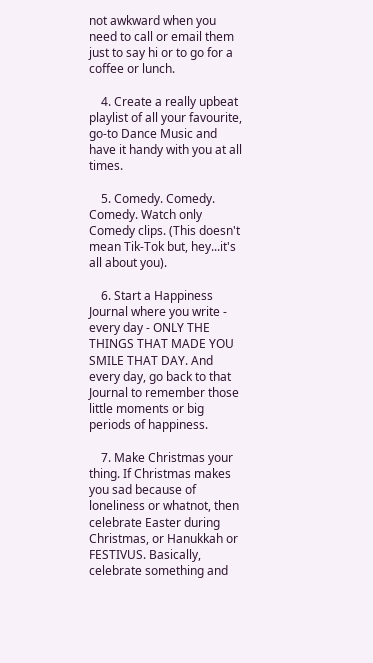not awkward when you need to call or email them just to say hi or to go for a coffee or lunch.

    4. Create a really upbeat playlist of all your favourite, go-to Dance Music and have it handy with you at all times.

    5. Comedy. Comedy. Comedy. Watch only Comedy clips. (This doesn't mean Tik-Tok but, hey...it's all about you).

    6. Start a Happiness Journal where you write - every day - ONLY THE THINGS THAT MADE YOU SMILE THAT DAY. And every day, go back to that Journal to remember those little moments or big periods of happiness.

    7. Make Christmas your thing. If Christmas makes you sad because of loneliness or whatnot, then celebrate Easter during Christmas, or Hanukkah or FESTIVUS. Basically, celebrate something and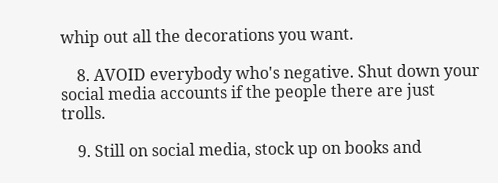whip out all the decorations you want.

    8. AVOID everybody who's negative. Shut down your social media accounts if the people there are just trolls.

    9. Still on social media, stock up on books and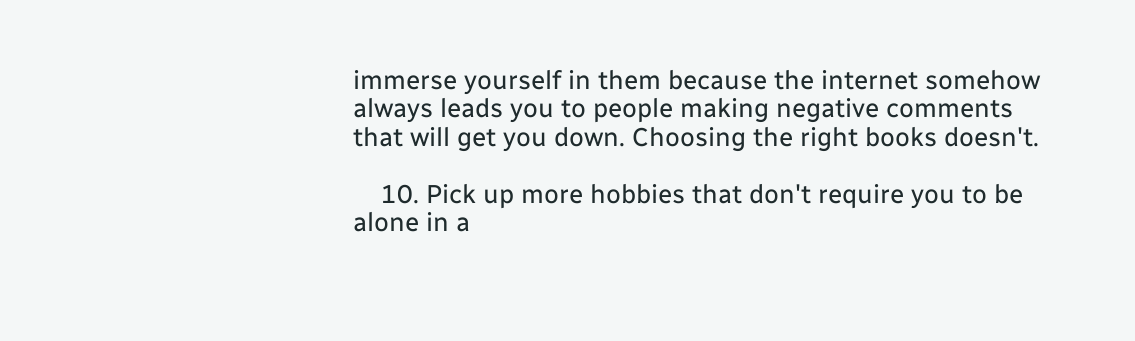immerse yourself in them because the internet somehow always leads you to people making negative comments that will get you down. Choosing the right books doesn't.

    10. Pick up more hobbies that don't require you to be alone in a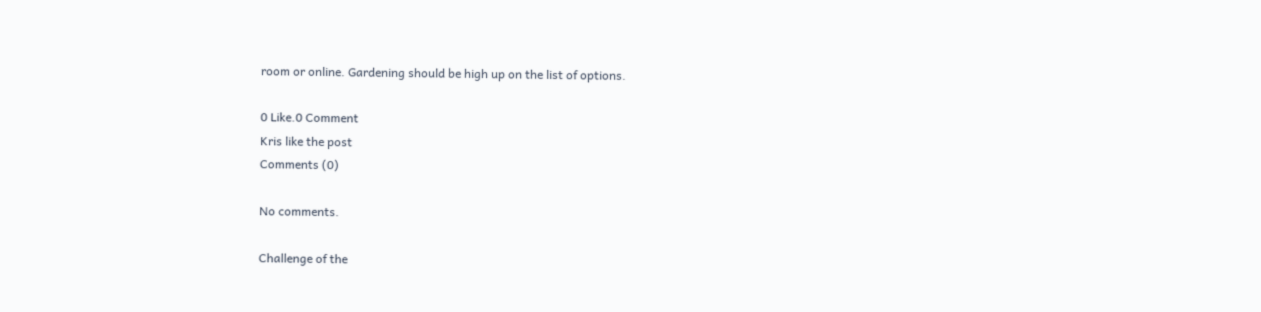room or online. Gardening should be high up on the list of options.

0 Like.0 Comment
Kris like the post
Comments (0)

No comments.

Challenge of the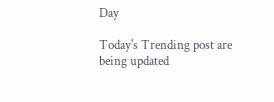Day

Today's Trending post are being updated